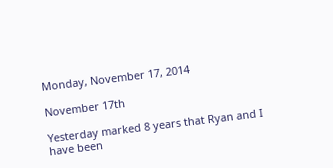Monday, November 17, 2014

November 17th

Yesterday marked 8 years that Ryan and I have been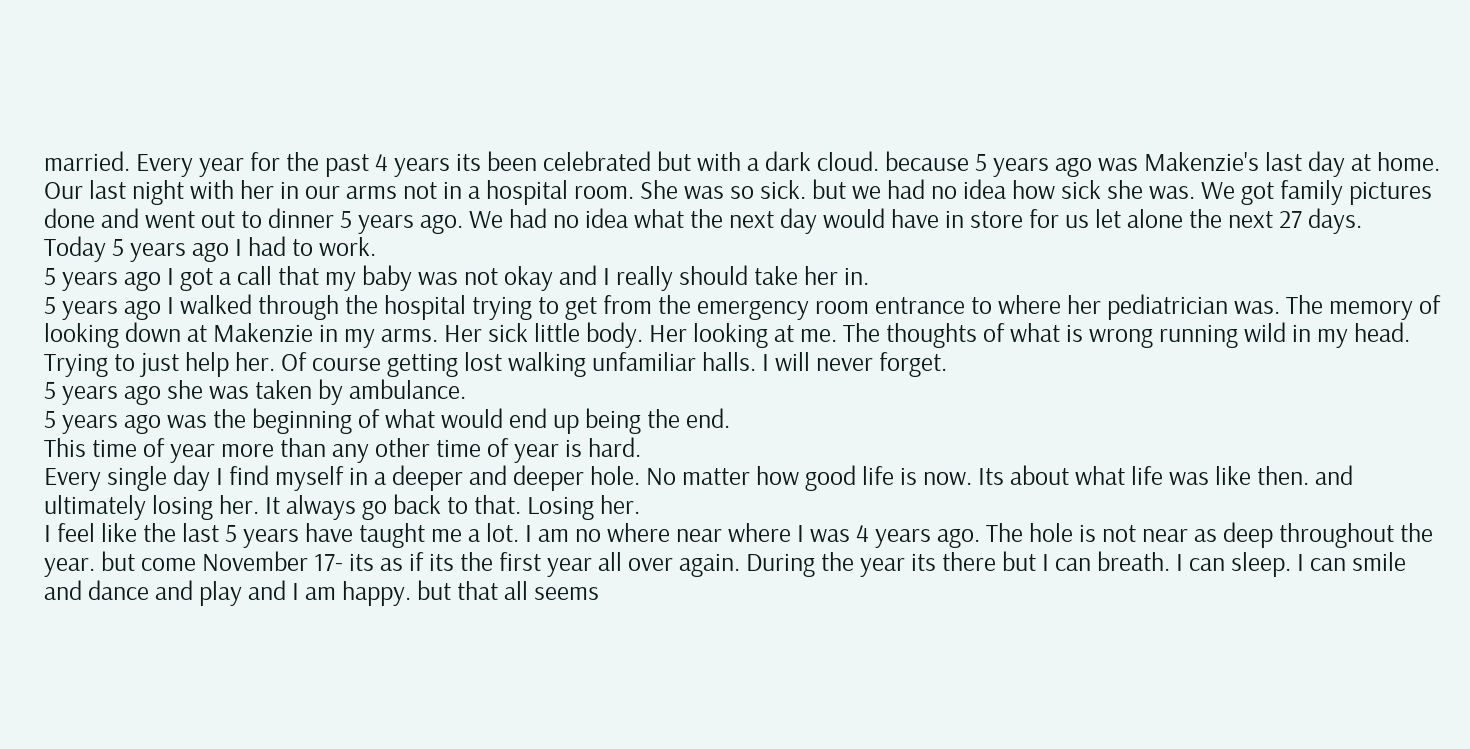married. Every year for the past 4 years its been celebrated but with a dark cloud. because 5 years ago was Makenzie's last day at home. Our last night with her in our arms not in a hospital room. She was so sick. but we had no idea how sick she was. We got family pictures done and went out to dinner 5 years ago. We had no idea what the next day would have in store for us let alone the next 27 days.
Today 5 years ago I had to work.
5 years ago I got a call that my baby was not okay and I really should take her in.
5 years ago I walked through the hospital trying to get from the emergency room entrance to where her pediatrician was. The memory of looking down at Makenzie in my arms. Her sick little body. Her looking at me. The thoughts of what is wrong running wild in my head. Trying to just help her. Of course getting lost walking unfamiliar halls. I will never forget.
5 years ago she was taken by ambulance.
5 years ago was the beginning of what would end up being the end.
This time of year more than any other time of year is hard.
Every single day I find myself in a deeper and deeper hole. No matter how good life is now. Its about what life was like then. and ultimately losing her. It always go back to that. Losing her.
I feel like the last 5 years have taught me a lot. I am no where near where I was 4 years ago. The hole is not near as deep throughout the year. but come November 17- its as if its the first year all over again. During the year its there but I can breath. I can sleep. I can smile and dance and play and I am happy. but that all seems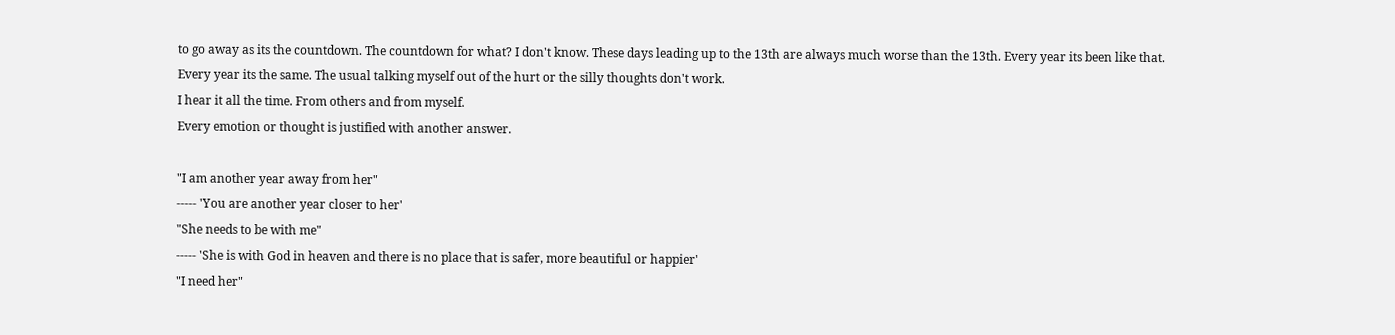to go away as its the countdown. The countdown for what? I don't know. These days leading up to the 13th are always much worse than the 13th. Every year its been like that.
Every year its the same. The usual talking myself out of the hurt or the silly thoughts don't work.
I hear it all the time. From others and from myself.
Every emotion or thought is justified with another answer.

"I am another year away from her"
----- 'You are another year closer to her'
"She needs to be with me"
----- 'She is with God in heaven and there is no place that is safer, more beautiful or happier'
"I need her"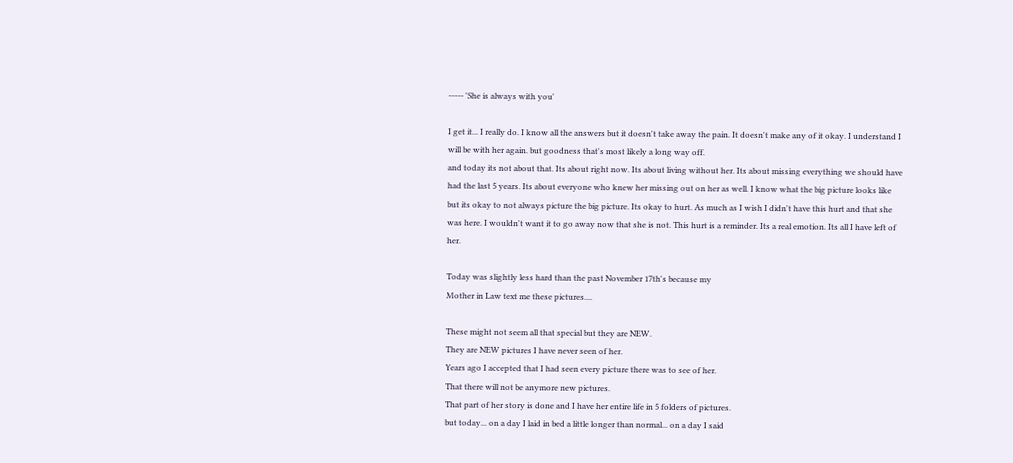----- 'She is always with you'

I get it... I really do. I know all the answers but it doesn't take away the pain. It doesn't make any of it okay. I understand I will be with her again. but goodness that's most likely a long way off.
and today its not about that. Its about right now. Its about living without her. Its about missing everything we should have had the last 5 years. Its about everyone who knew her missing out on her as well. I know what the big picture looks like but its okay to not always picture the big picture. Its okay to hurt. As much as I wish I didn't have this hurt and that she was here. I wouldn't want it to go away now that she is not. This hurt is a reminder. Its a real emotion. Its all I have left of her.

Today was slightly less hard than the past November 17th's because my
Mother in Law text me these pictures....

These might not seem all that special but they are NEW.
They are NEW pictures I have never seen of her.
Years ago I accepted that I had seen every picture there was to see of her.
That there will not be anymore new pictures.
That part of her story is done and I have her entire life in 5 folders of pictures.
but today... on a day I laid in bed a little longer than normal... on a day I said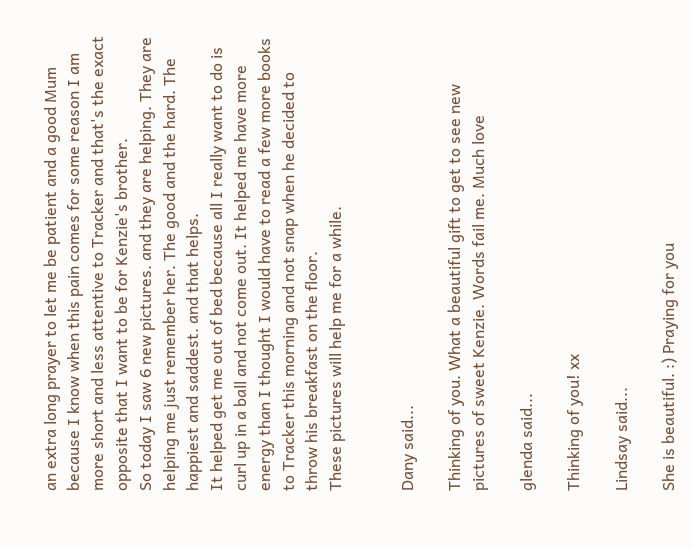an extra long prayer to let me be patient and a good Mum because I know when this pain comes for some reason I am more short and less attentive to Tracker and that's the exact opposite that I want to be for Kenzie's brother.
So today I saw 6 new pictures. and they are helping. They are helping me just remember her. The good and the hard. The happiest and saddest. and that helps.
It helped get me out of bed because all I really want to do is curl up in a ball and not come out. It helped me have more energy than I thought I would have to read a few more books to Tracker this morning and not snap when he decided to throw his breakfast on the floor.
These pictures will help me for a while.


Dany said...

Thinking of you. What a beautiful gift to get to see new pictures of sweet Kenzie. Words fail me. Much love

glenda said...

Thinking of you! xx

Lindsay said...

She is beautiful. :) Praying for you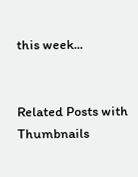this week...


Related Posts with Thumbnails